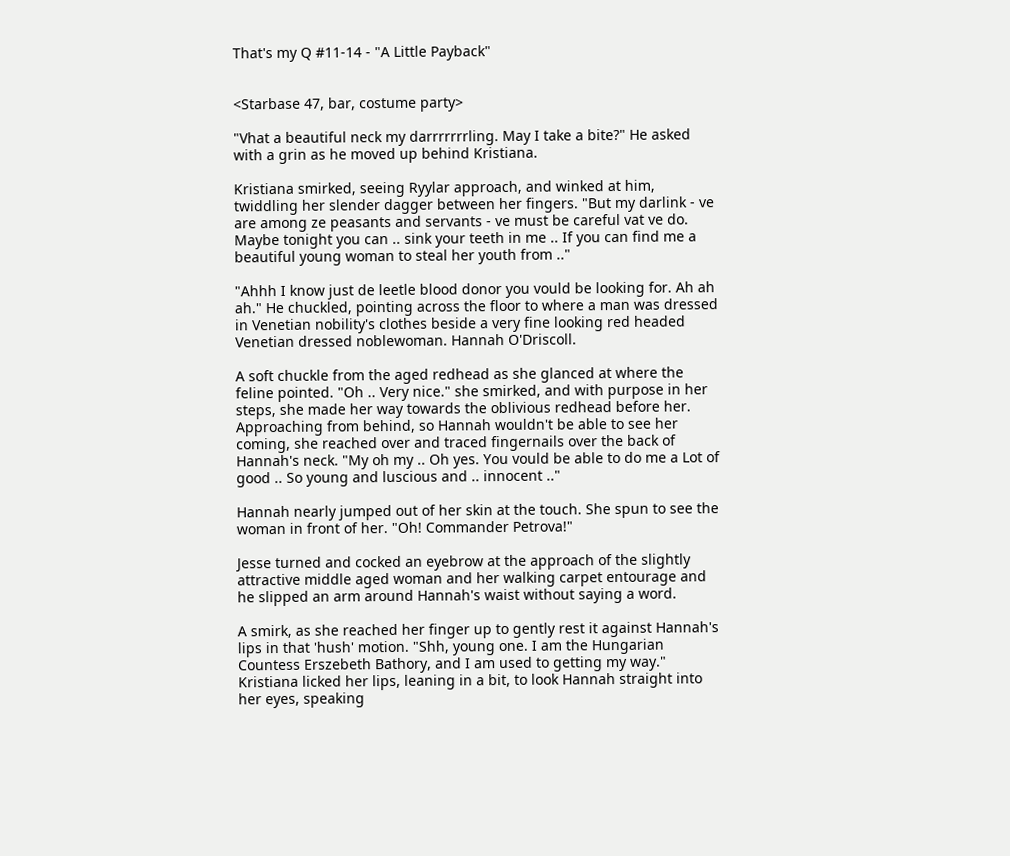That's my Q #11-14 - "A Little Payback"


<Starbase 47, bar, costume party>

"Vhat a beautiful neck my darrrrrrrling. May I take a bite?" He asked with a grin as he moved up behind Kristiana.

Kristiana smirked, seeing Ryylar approach, and winked at him, twiddling her slender dagger between her fingers. "But my darlink - ve are among ze peasants and servants - ve must be careful vat ve do. Maybe tonight you can .. sink your teeth in me .. If you can find me a beautiful young woman to steal her youth from .."

"Ahhh I know just de leetle blood donor you vould be looking for. Ah ah ah." He chuckled, pointing across the floor to where a man was dressed in Venetian nobility's clothes beside a very fine looking red headed Venetian dressed noblewoman. Hannah O'Driscoll.

A soft chuckle from the aged redhead as she glanced at where the feline pointed. "Oh .. Very nice." she smirked, and with purpose in her steps, she made her way towards the oblivious redhead before her. Approaching from behind, so Hannah wouldn't be able to see her coming, she reached over and traced fingernails over the back of Hannah's neck. "My oh my .. Oh yes. You vould be able to do me a Lot of good .. So young and luscious and .. innocent .."

Hannah nearly jumped out of her skin at the touch. She spun to see the woman in front of her. "Oh! Commander Petrova!"

Jesse turned and cocked an eyebrow at the approach of the slightly attractive middle aged woman and her walking carpet entourage and he slipped an arm around Hannah's waist without saying a word.

A smirk, as she reached her finger up to gently rest it against Hannah's lips in that 'hush' motion. "Shh, young one. I am the Hungarian Countess Erszebeth Bathory, and I am used to getting my way." Kristiana licked her lips, leaning in a bit, to look Hannah straight into her eyes, speaking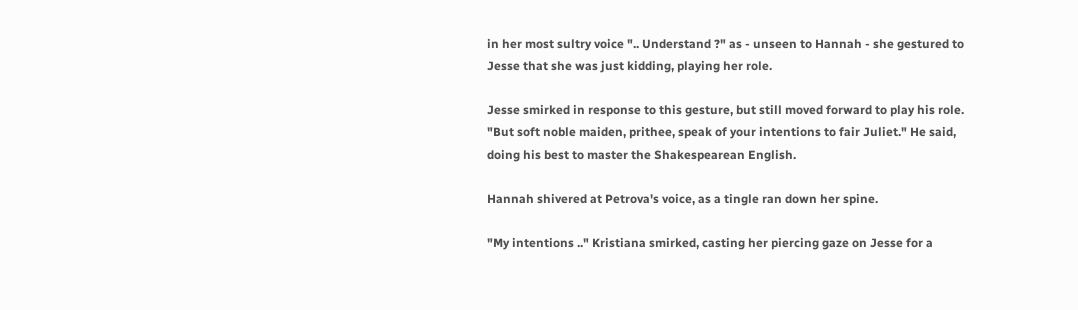in her most sultry voice ".. Understand ?" as - unseen to Hannah - she gestured to Jesse that she was just kidding, playing her role.

Jesse smirked in response to this gesture, but still moved forward to play his role. "But soft noble maiden, prithee, speak of your intentions to fair Juliet." He said, doing his best to master the Shakespearean English.

Hannah shivered at Petrova's voice, as a tingle ran down her spine.

"My intentions .." Kristiana smirked, casting her piercing gaze on Jesse for a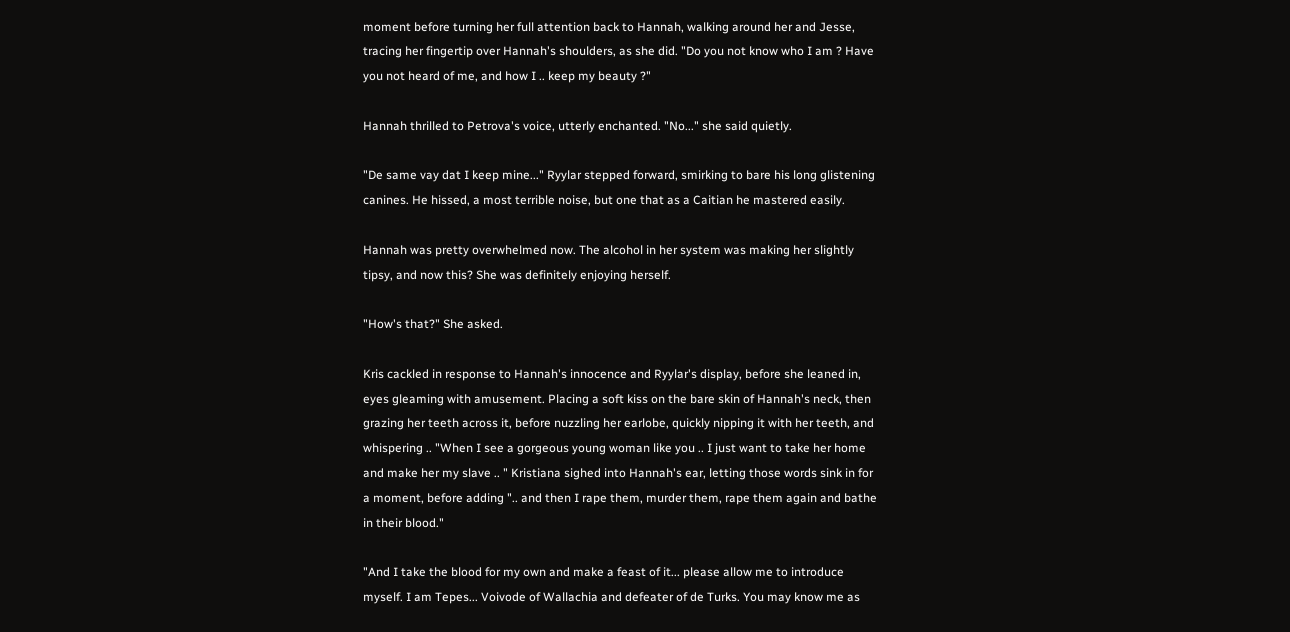moment before turning her full attention back to Hannah, walking around her and Jesse, tracing her fingertip over Hannah's shoulders, as she did. "Do you not know who I am ? Have you not heard of me, and how I .. keep my beauty ?"

Hannah thrilled to Petrova's voice, utterly enchanted. "No..." she said quietly.

"De same vay dat I keep mine..." Ryylar stepped forward, smirking to bare his long glistening canines. He hissed, a most terrible noise, but one that as a Caitian he mastered easily.

Hannah was pretty overwhelmed now. The alcohol in her system was making her slightly tipsy, and now this? She was definitely enjoying herself.

"How's that?" She asked.

Kris cackled in response to Hannah's innocence and Ryylar's display, before she leaned in, eyes gleaming with amusement. Placing a soft kiss on the bare skin of Hannah's neck, then grazing her teeth across it, before nuzzling her earlobe, quickly nipping it with her teeth, and whispering .. "When I see a gorgeous young woman like you .. I just want to take her home and make her my slave .. " Kristiana sighed into Hannah's ear, letting those words sink in for a moment, before adding ".. and then I rape them, murder them, rape them again and bathe in their blood."

"And I take the blood for my own and make a feast of it... please allow me to introduce myself. I am Tepes... Voivode of Wallachia and defeater of de Turks. You may know me as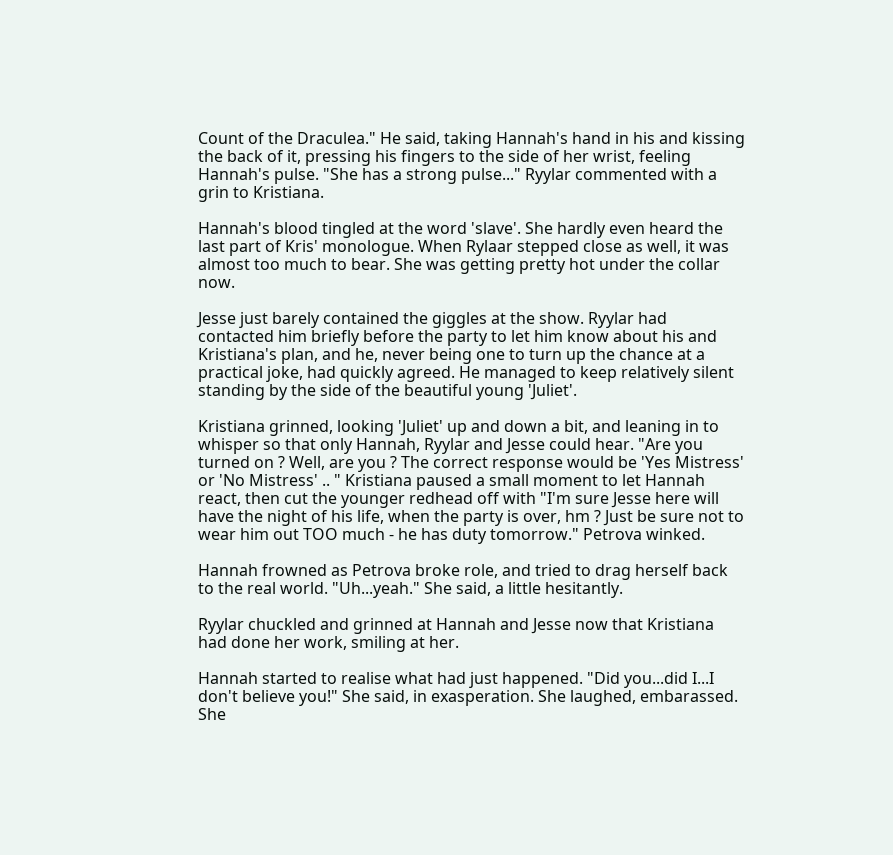Count of the Draculea." He said, taking Hannah's hand in his and kissing the back of it, pressing his fingers to the side of her wrist, feeling Hannah's pulse. "She has a strong pulse..." Ryylar commented with a grin to Kristiana.

Hannah's blood tingled at the word 'slave'. She hardly even heard the last part of Kris' monologue. When Rylaar stepped close as well, it was almost too much to bear. She was getting pretty hot under the collar now.

Jesse just barely contained the giggles at the show. Ryylar had contacted him briefly before the party to let him know about his and Kristiana's plan, and he, never being one to turn up the chance at a practical joke, had quickly agreed. He managed to keep relatively silent standing by the side of the beautiful young 'Juliet'.

Kristiana grinned, looking 'Juliet' up and down a bit, and leaning in to whisper so that only Hannah, Ryylar and Jesse could hear. "Are you turned on ? Well, are you ? The correct response would be 'Yes Mistress' or 'No Mistress' .. " Kristiana paused a small moment to let Hannah react, then cut the younger redhead off with "I'm sure Jesse here will have the night of his life, when the party is over, hm ? Just be sure not to wear him out TOO much - he has duty tomorrow." Petrova winked.

Hannah frowned as Petrova broke role, and tried to drag herself back to the real world. "Uh...yeah." She said, a little hesitantly.

Ryylar chuckled and grinned at Hannah and Jesse now that Kristiana had done her work, smiling at her.

Hannah started to realise what had just happened. "Did you...did I...I don't believe you!" She said, in exasperation. She laughed, embarassed. She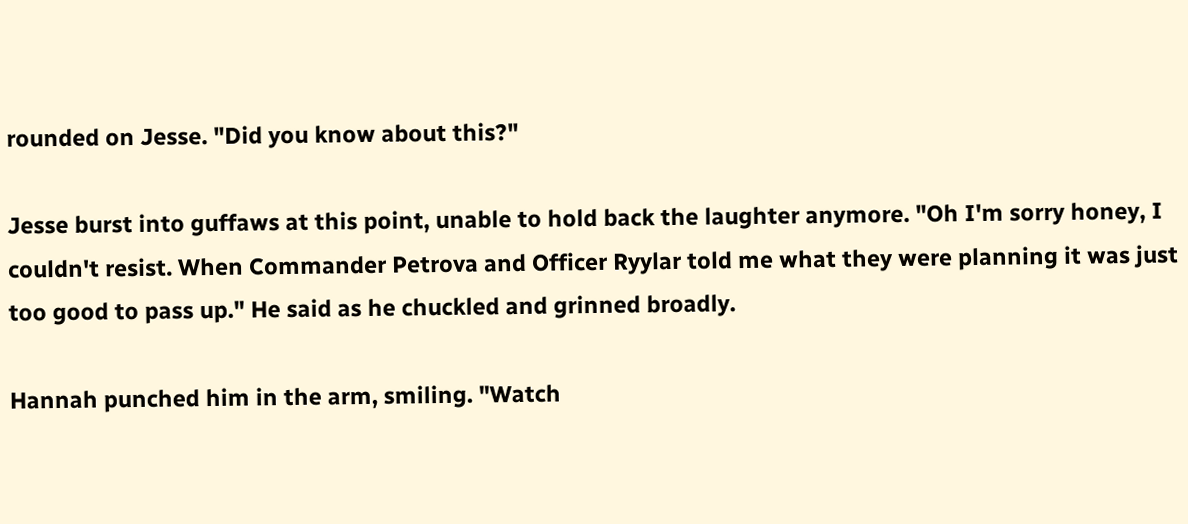rounded on Jesse. "Did you know about this?"

Jesse burst into guffaws at this point, unable to hold back the laughter anymore. "Oh I'm sorry honey, I couldn't resist. When Commander Petrova and Officer Ryylar told me what they were planning it was just too good to pass up." He said as he chuckled and grinned broadly.

Hannah punched him in the arm, smiling. "Watch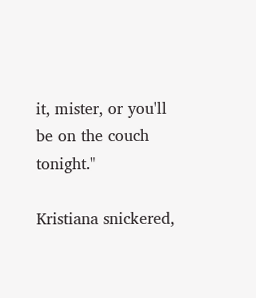it, mister, or you'll be on the couch tonight."

Kristiana snickered,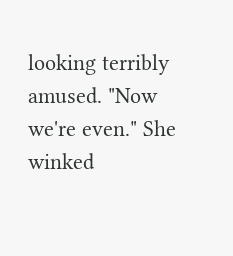looking terribly amused. "Now we're even." She winked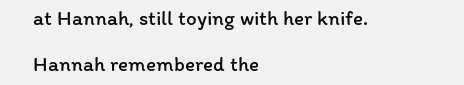at Hannah, still toying with her knife.

Hannah remembered the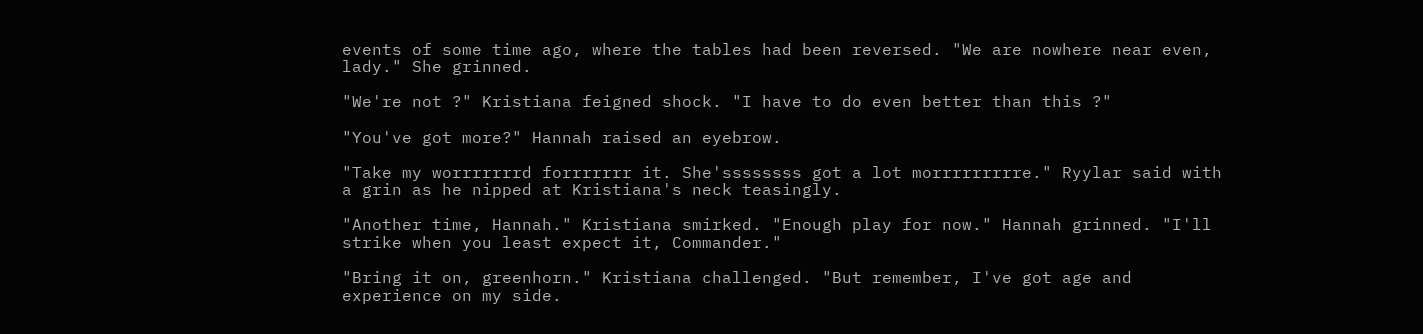events of some time ago, where the tables had been reversed. "We are nowhere near even, lady." She grinned.

"We're not ?" Kristiana feigned shock. "I have to do even better than this ?"

"You've got more?" Hannah raised an eyebrow.

"Take my worrrrrrrd forrrrrrr it. She'ssssssss got a lot morrrrrrrrre." Ryylar said with a grin as he nipped at Kristiana's neck teasingly.

"Another time, Hannah." Kristiana smirked. "Enough play for now." Hannah grinned. "I'll strike when you least expect it, Commander."

"Bring it on, greenhorn." Kristiana challenged. "But remember, I've got age and experience on my side.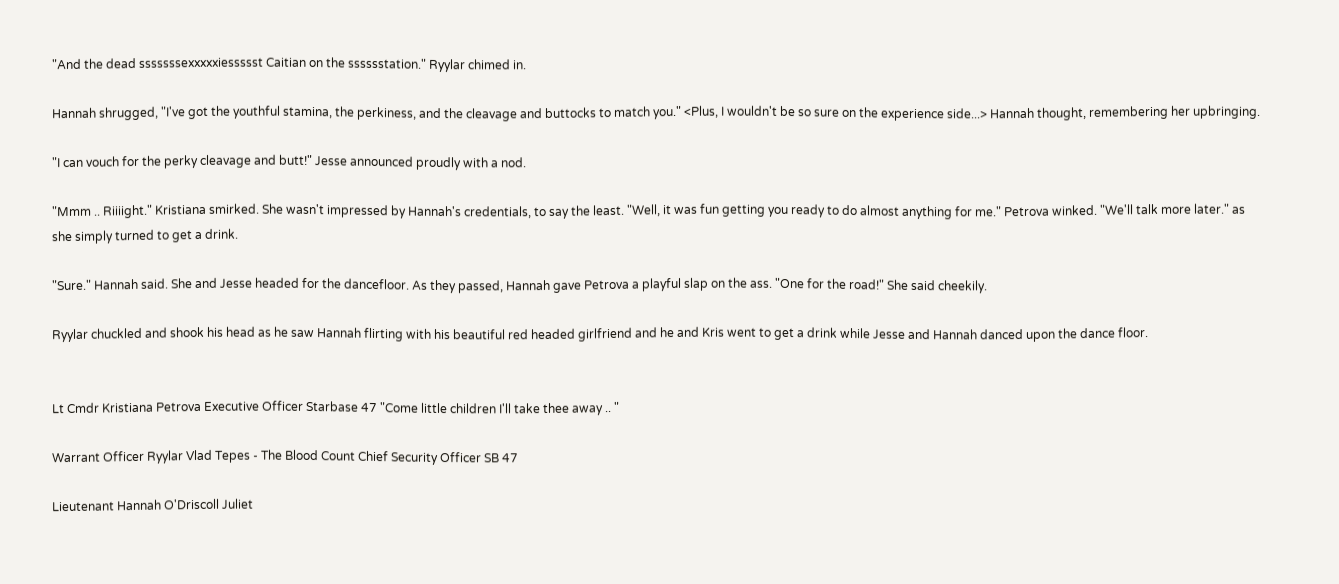"And the dead sssssssexxxxxiessssst Caitian on the sssssstation." Ryylar chimed in.

Hannah shrugged, "I've got the youthful stamina, the perkiness, and the cleavage and buttocks to match you." <Plus, I wouldn't be so sure on the experience side...> Hannah thought, remembering her upbringing.

"I can vouch for the perky cleavage and butt!" Jesse announced proudly with a nod.

"Mmm .. Riiiight." Kristiana smirked. She wasn't impressed by Hannah's credentials, to say the least. "Well, it was fun getting you ready to do almost anything for me." Petrova winked. "We'll talk more later." as she simply turned to get a drink.

"Sure." Hannah said. She and Jesse headed for the dancefloor. As they passed, Hannah gave Petrova a playful slap on the ass. "One for the road!" She said cheekily.

Ryylar chuckled and shook his head as he saw Hannah flirting with his beautiful red headed girlfriend and he and Kris went to get a drink while Jesse and Hannah danced upon the dance floor.


Lt Cmdr Kristiana Petrova Executive Officer Starbase 47 "Come little children I'll take thee away .. "

Warrant Officer Ryylar Vlad Tepes - The Blood Count Chief Security Officer SB 47

Lieutenant Hannah O'Driscoll Juliet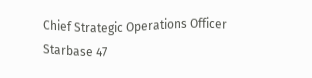Chief Strategic Operations Officer Starbase 47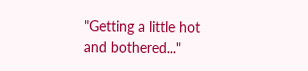"Getting a little hot and bothered..."